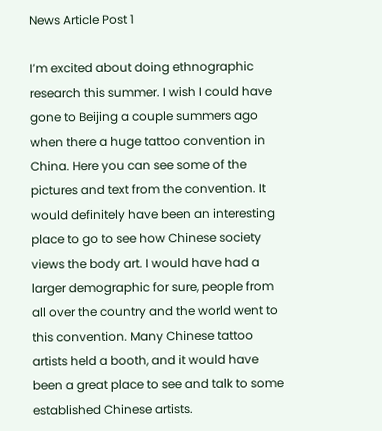News Article Post 1

I’m excited about doing ethnographic research this summer. I wish I could have gone to Beijing a couple summers ago when there a huge tattoo convention in China. Here you can see some of the pictures and text from the convention. It would definitely have been an interesting place to go to see how Chinese society views the body art. I would have had a larger demographic for sure, people from all over the country and the world went to this convention. Many Chinese tattoo artists held a booth, and it would have been a great place to see and talk to some established Chinese artists.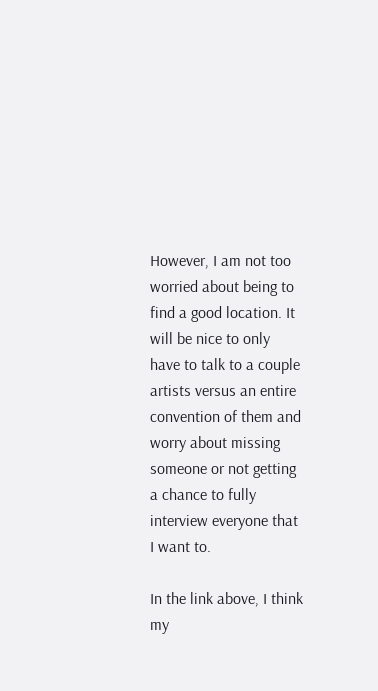However, I am not too worried about being to find a good location. It will be nice to only have to talk to a couple artists versus an entire convention of them and worry about missing someone or not getting a chance to fully interview everyone that I want to.

In the link above, I think my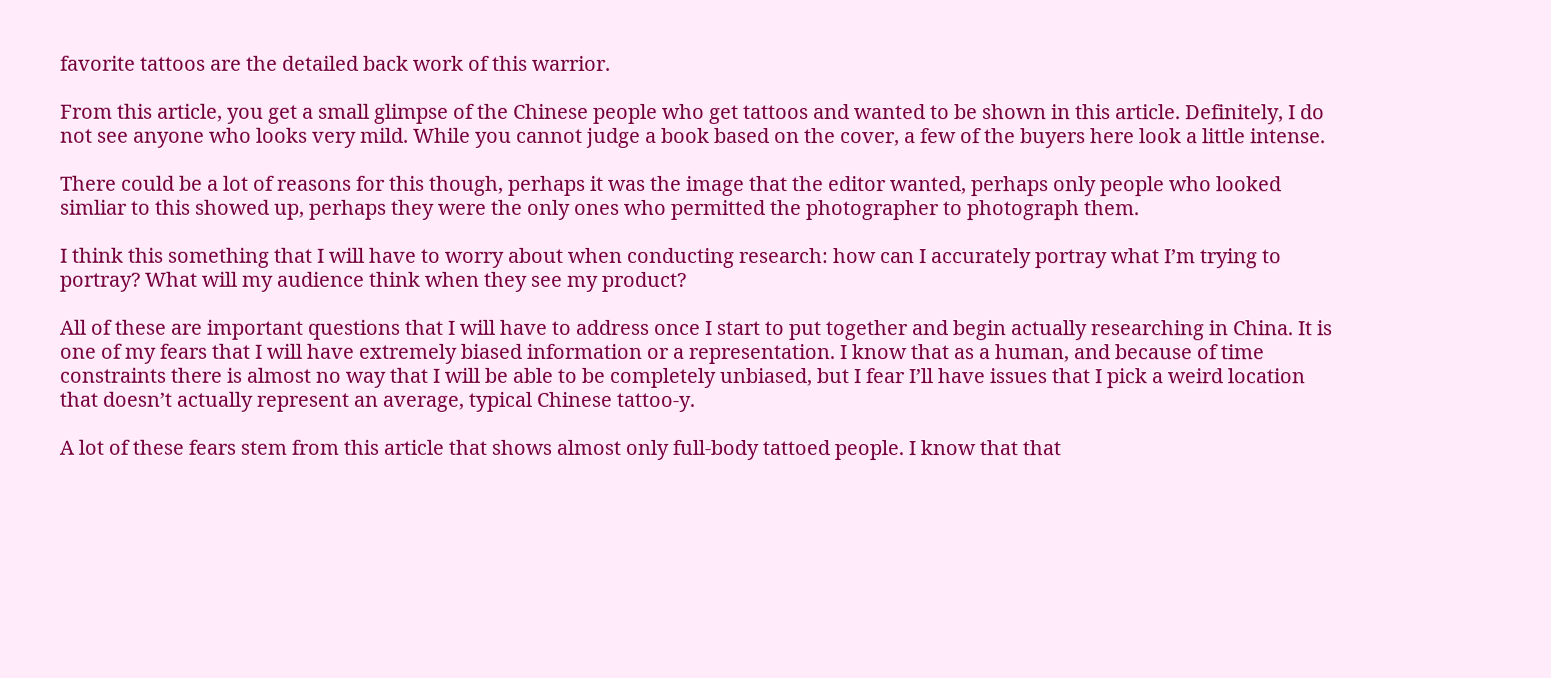favorite tattoos are the detailed back work of this warrior.

From this article, you get a small glimpse of the Chinese people who get tattoos and wanted to be shown in this article. Definitely, I do not see anyone who looks very mild. While you cannot judge a book based on the cover, a few of the buyers here look a little intense.

There could be a lot of reasons for this though, perhaps it was the image that the editor wanted, perhaps only people who looked simliar to this showed up, perhaps they were the only ones who permitted the photographer to photograph them.

I think this something that I will have to worry about when conducting research: how can I accurately portray what I’m trying to portray? What will my audience think when they see my product?

All of these are important questions that I will have to address once I start to put together and begin actually researching in China. It is one of my fears that I will have extremely biased information or a representation. I know that as a human, and because of time constraints there is almost no way that I will be able to be completely unbiased, but I fear I’ll have issues that I pick a weird location that doesn’t actually represent an average, typical Chinese tattoo-y.

A lot of these fears stem from this article that shows almost only full-body tattoed people. I know that that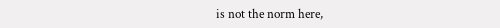is not the norm here,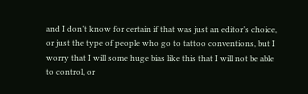and I don’t know for certain if that was just an editor’s choice, or just the type of people who go to tattoo conventions, but I worry that I will some huge bias like this that I will not be able to control, or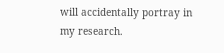will accidentally portray in my research.